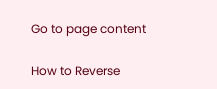Go to page content

How to Reverse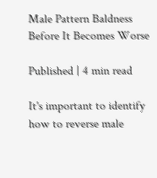Male Pattern Baldness Before It Becomes Worse

Published | 4 min read

It's important to identify how to reverse male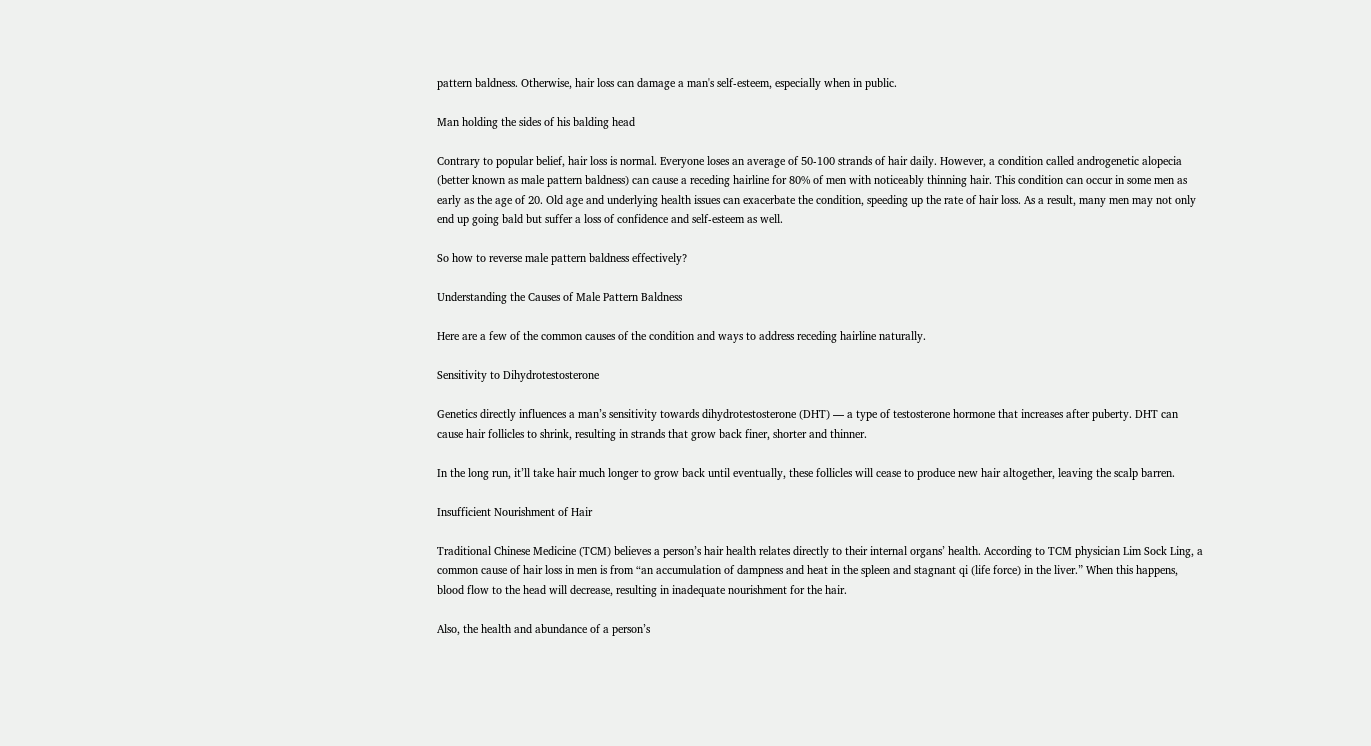pattern baldness. Otherwise, hair loss can damage a man's self-esteem, especially when in public.

Man holding the sides of his balding head

Contrary to popular belief, hair loss is normal. Everyone loses an average of 50-100 strands of hair daily. However, a condition called androgenetic alopecia (better known as male pattern baldness) can cause a receding hairline for 80% of men with noticeably thinning hair. This condition can occur in some men as early as the age of 20. Old age and underlying health issues can exacerbate the condition, speeding up the rate of hair loss. As a result, many men may not only end up going bald but suffer a loss of confidence and self-esteem as well.

So how to reverse male pattern baldness effectively?

Understanding the Causes of Male Pattern Baldness

Here are a few of the common causes of the condition and ways to address receding hairline naturally.

Sensitivity to Dihydrotestosterone

Genetics directly influences a man’s sensitivity towards dihydrotestosterone (DHT) — a type of testosterone hormone that increases after puberty. DHT can cause hair follicles to shrink, resulting in strands that grow back finer, shorter and thinner.

In the long run, it’ll take hair much longer to grow back until eventually, these follicles will cease to produce new hair altogether, leaving the scalp barren.

Insufficient Nourishment of Hair

Traditional Chinese Medicine (TCM) believes a person’s hair health relates directly to their internal organs’ health. According to TCM physician Lim Sock Ling, a common cause of hair loss in men is from “an accumulation of dampness and heat in the spleen and stagnant qi (life force) in the liver.” When this happens, blood flow to the head will decrease, resulting in inadequate nourishment for the hair.

Also, the health and abundance of a person’s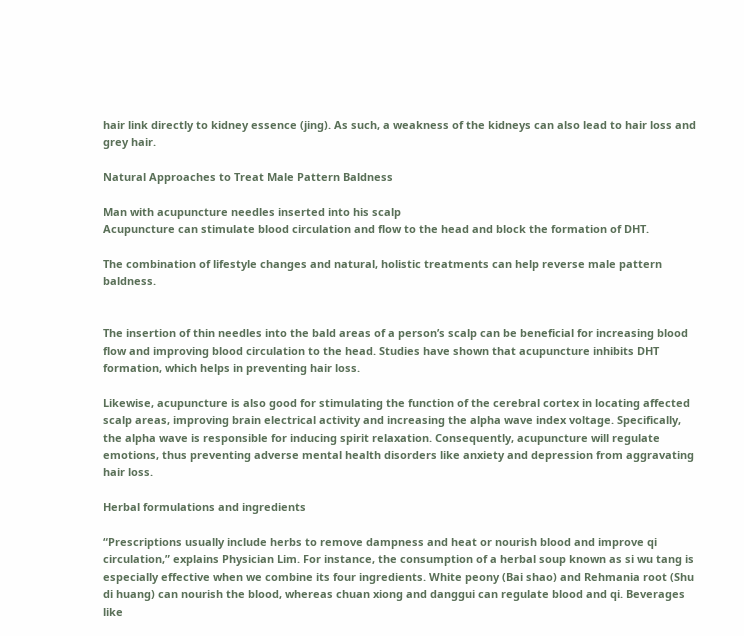hair link directly to kidney essence (jing). As such, a weakness of the kidneys can also lead to hair loss and grey hair.

Natural Approaches to Treat Male Pattern Baldness

Man with acupuncture needles inserted into his scalp
Acupuncture can stimulate blood circulation and flow to the head and block the formation of DHT.

The combination of lifestyle changes and natural, holistic treatments can help reverse male pattern baldness.


The insertion of thin needles into the bald areas of a person’s scalp can be beneficial for increasing blood flow and improving blood circulation to the head. Studies have shown that acupuncture inhibits DHT formation, which helps in preventing hair loss.

Likewise, acupuncture is also good for stimulating the function of the cerebral cortex in locating affected scalp areas, improving brain electrical activity and increasing the alpha wave index voltage. Specifically, the alpha wave is responsible for inducing spirit relaxation. Consequently, acupuncture will regulate emotions, thus preventing adverse mental health disorders like anxiety and depression from aggravating hair loss.

Herbal formulations and ingredients

“Prescriptions usually include herbs to remove dampness and heat or nourish blood and improve qi circulation,” explains Physician Lim. For instance, the consumption of a herbal soup known as si wu tang is especially effective when we combine its four ingredients. White peony (Bai shao) and Rehmania root (Shu di huang) can nourish the blood, whereas chuan xiong and danggui can regulate blood and qi. Beverages like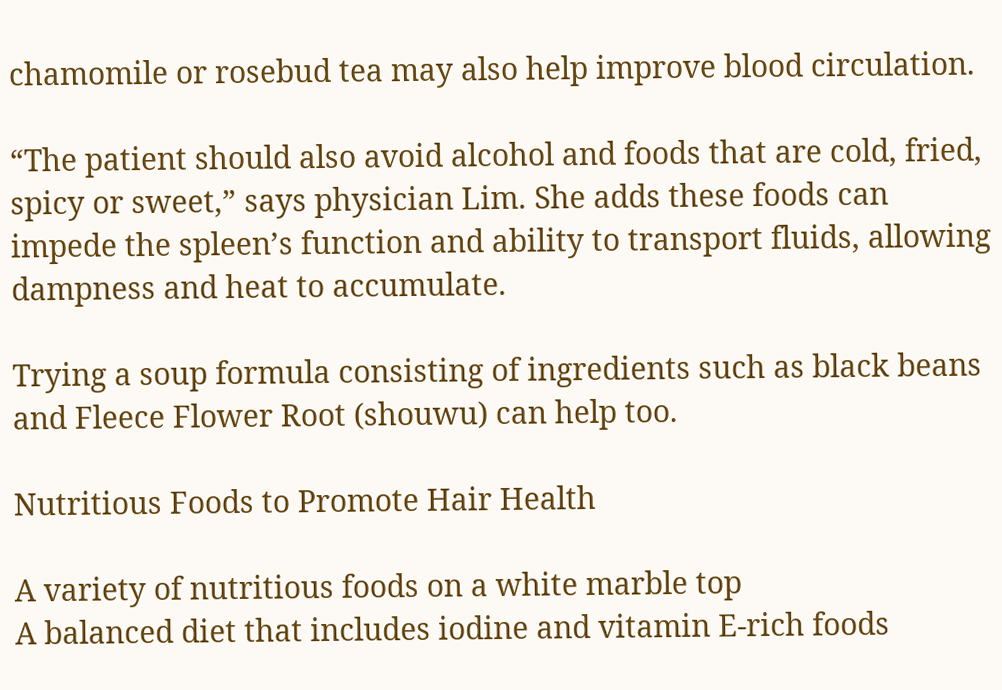chamomile or rosebud tea may also help improve blood circulation.

“The patient should also avoid alcohol and foods that are cold, fried, spicy or sweet,” says physician Lim. She adds these foods can impede the spleen’s function and ability to transport fluids, allowing dampness and heat to accumulate.

Trying a soup formula consisting of ingredients such as black beans and Fleece Flower Root (shouwu) can help too.

Nutritious Foods to Promote Hair Health

A variety of nutritious foods on a white marble top
A balanced diet that includes iodine and vitamin E-rich foods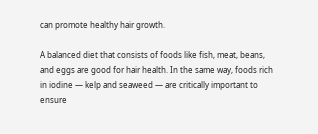can promote healthy hair growth.

A balanced diet that consists of foods like fish, meat, beans, and eggs are good for hair health. In the same way, foods rich in iodine — kelp and seaweed — are critically important to ensure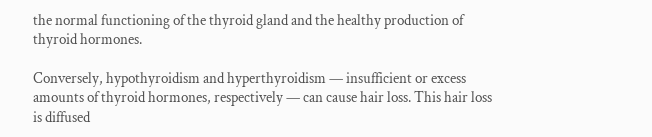the normal functioning of the thyroid gland and the healthy production of thyroid hormones.

Conversely, hypothyroidism and hyperthyroidism — insufficient or excess amounts of thyroid hormones, respectively — can cause hair loss. This hair loss is diffused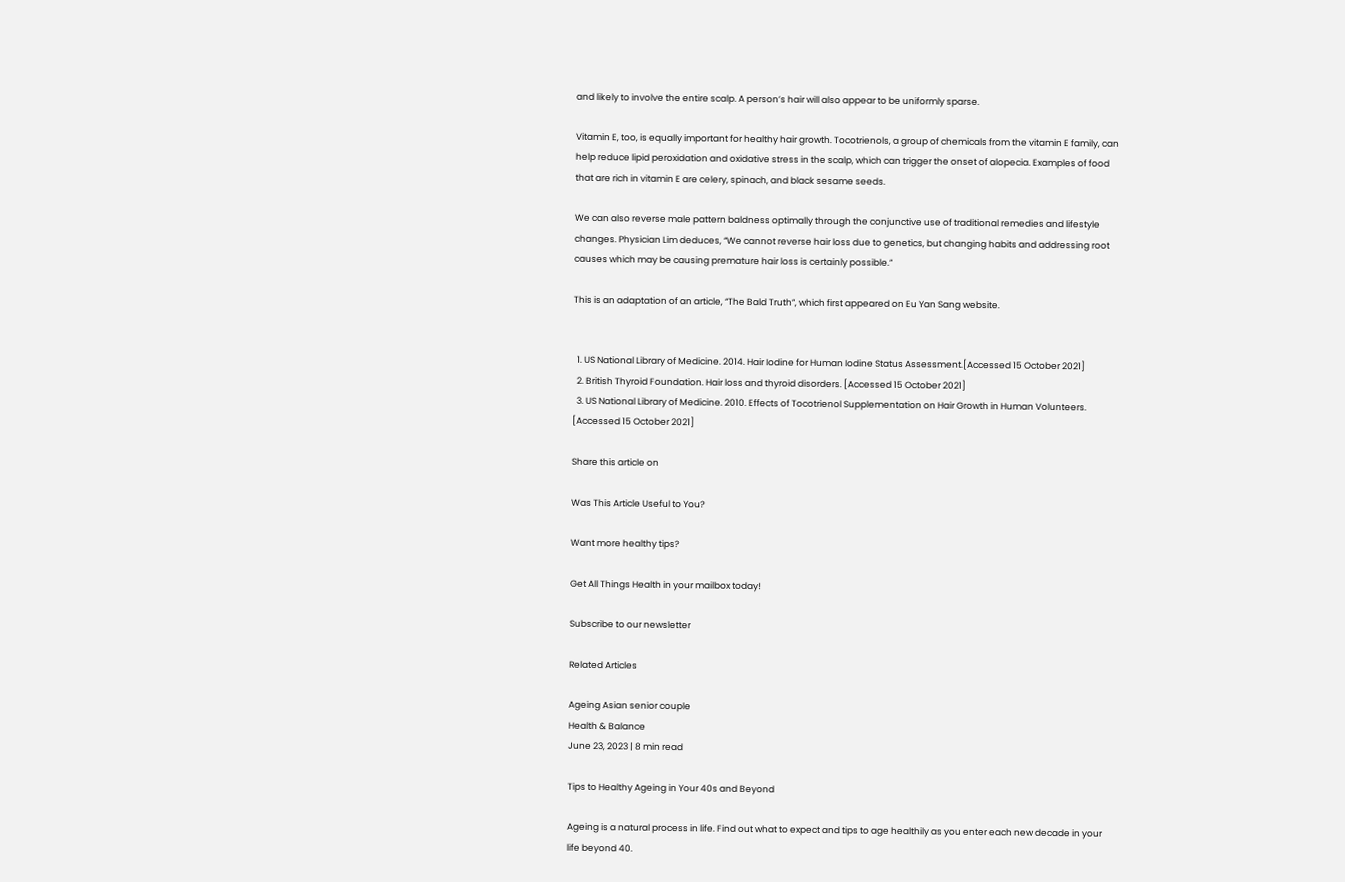and likely to involve the entire scalp. A person’s hair will also appear to be uniformly sparse.

Vitamin E, too, is equally important for healthy hair growth. Tocotrienols, a group of chemicals from the vitamin E family, can help reduce lipid peroxidation and oxidative stress in the scalp, which can trigger the onset of alopecia. Examples of food that are rich in vitamin E are celery, spinach, and black sesame seeds.

We can also reverse male pattern baldness optimally through the conjunctive use of traditional remedies and lifestyle changes. Physician Lim deduces, “We cannot reverse hair loss due to genetics, but changing habits and addressing root causes which may be causing premature hair loss is certainly possible.”

This is an adaptation of an article, “The Bald Truth”, which first appeared on Eu Yan Sang website.


  1. US National Library of Medicine. 2014. Hair Iodine for Human Iodine Status Assessment.[Accessed 15 October 2021]
  2. British Thyroid Foundation. Hair loss and thyroid disorders. [Accessed 15 October 2021]
  3. US National Library of Medicine. 2010. Effects of Tocotrienol Supplementation on Hair Growth in Human Volunteers. [Accessed 15 October 2021]

Share this article on

Was This Article Useful to You?

Want more healthy tips?

Get All Things Health in your mailbox today!

Subscribe to our newsletter

Related Articles

Ageing Asian senior couple
Health & Balance
June 23, 2023 | 8 min read

Tips to Healthy Ageing in Your 40s and Beyond

Ageing is a natural process in life. Find out what to expect and tips to age healthily as you enter each new decade in your life beyond 40.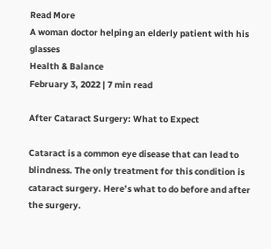Read More
A woman doctor helping an elderly patient with his glasses
Health & Balance
February 3, 2022 | 7 min read

After Cataract Surgery: What to Expect

Cataract is a common eye disease that can lead to blindness. The only treatment for this condition is cataract surgery. Here’s what to do before and after the surgery.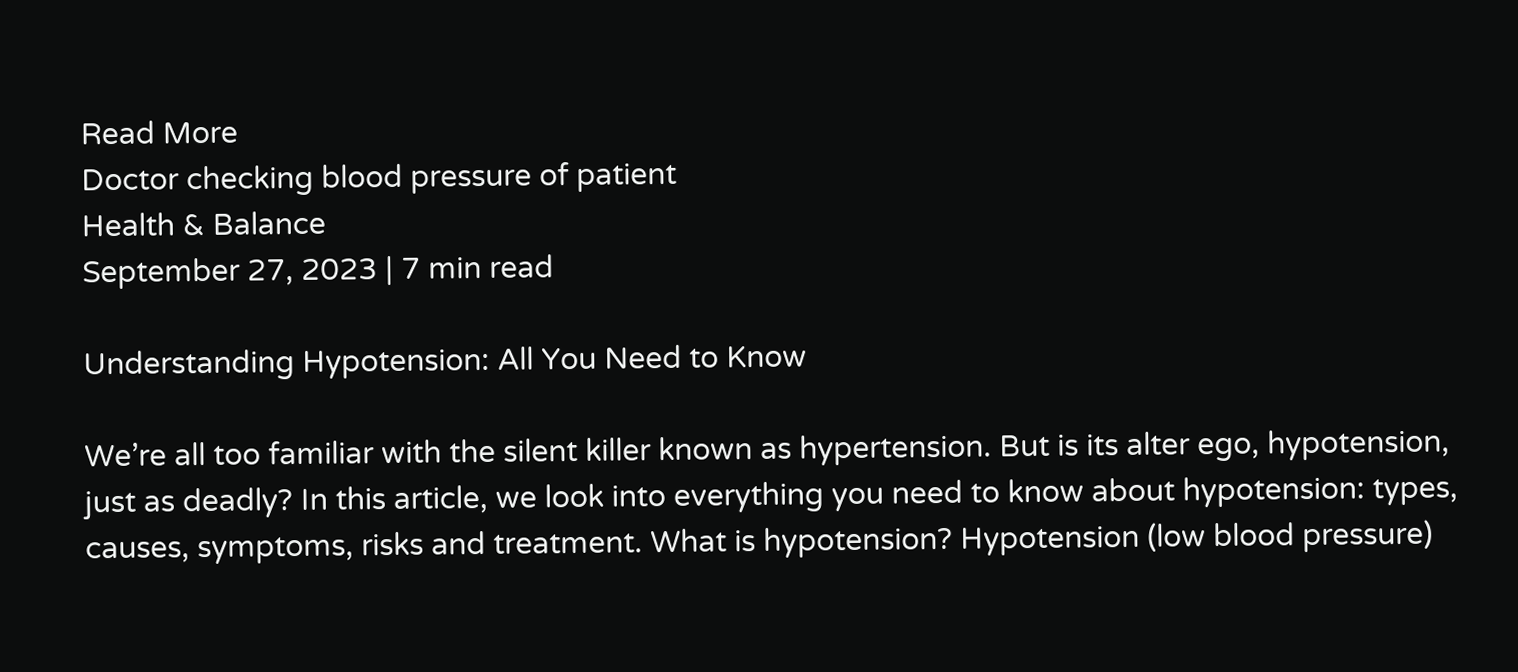Read More
Doctor checking blood pressure of patient
Health & Balance
September 27, 2023 | 7 min read

Understanding Hypotension: All You Need to Know

We’re all too familiar with the silent killer known as hypertension. But is its alter ego, hypotension, just as deadly? In this article, we look into everything you need to know about hypotension: types, causes, symptoms, risks and treatment. What is hypotension? Hypotension (low blood pressure)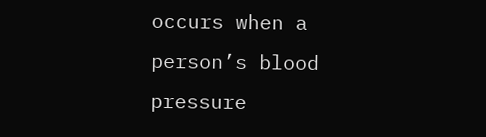occurs when a person’s blood pressure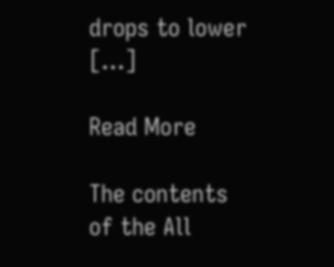drops to lower […]

Read More

The contents of the All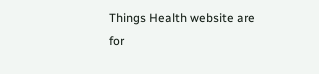Things Health website are for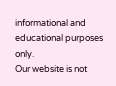informational and educational purposes only.
Our website is not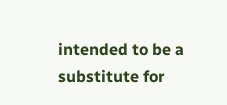intended to be a substitute for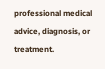professional medical advice, diagnosis, or treatment.